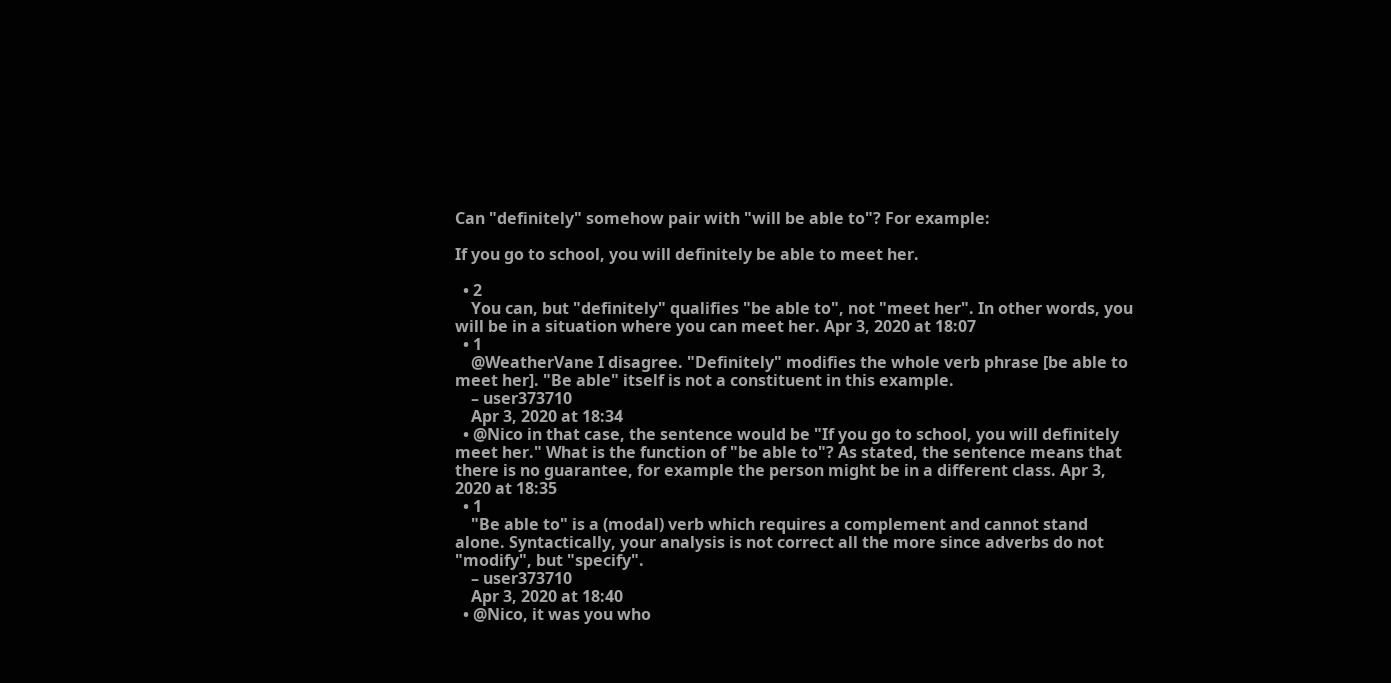Can "definitely" somehow pair with "will be able to"? For example:

If you go to school, you will definitely be able to meet her.

  • 2
    You can, but "definitely" qualifies "be able to", not "meet her". In other words, you will be in a situation where you can meet her. Apr 3, 2020 at 18:07
  • 1
    @WeatherVane I disagree. "Definitely" modifies the whole verb phrase [be able to meet her]. "Be able" itself is not a constituent in this example.
    – user373710
    Apr 3, 2020 at 18:34
  • @Nico in that case, the sentence would be "If you go to school, you will definitely meet her." What is the function of "be able to"? As stated, the sentence means that there is no guarantee, for example the person might be in a different class. Apr 3, 2020 at 18:35
  • 1
    "Be able to" is a (modal) verb which requires a complement and cannot stand alone. Syntactically, your analysis is not correct all the more since adverbs do not "modify", but "specify".
    – user373710
    Apr 3, 2020 at 18:40
  • @Nico, it was you who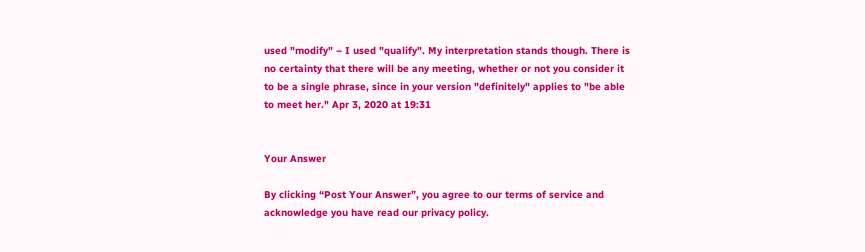used "modify" – I used "qualify". My interpretation stands though. There is no certainty that there will be any meeting, whether or not you consider it to be a single phrase, since in your version "definitely" applies to "be able to meet her." Apr 3, 2020 at 19:31


Your Answer

By clicking “Post Your Answer”, you agree to our terms of service and acknowledge you have read our privacy policy.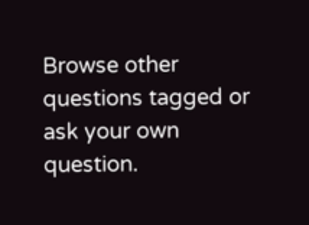Browse other questions tagged or ask your own question.